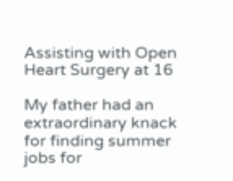Assisting with Open Heart Surgery at 16

My father had an extraordinary knack for finding summer jobs for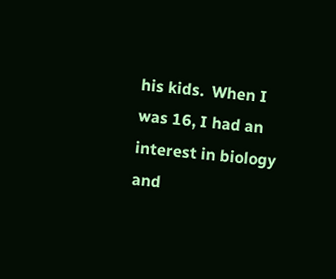his kids.  When I was 16, I had an interest in biology and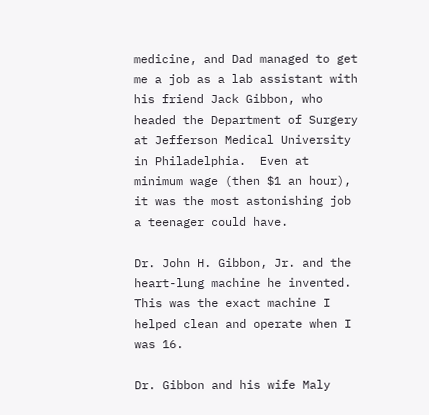medicine, and Dad managed to get me a job as a lab assistant with his friend Jack Gibbon, who headed the Department of Surgery  at Jefferson Medical University in Philadelphia.  Even at minimum wage (then $1 an hour), it was the most astonishing job a teenager could have.

Dr. John H. Gibbon, Jr. and the heart-lung machine he invented. This was the exact machine I helped clean and operate when I was 16.

Dr. Gibbon and his wife Maly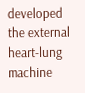developed the external heart-lung machine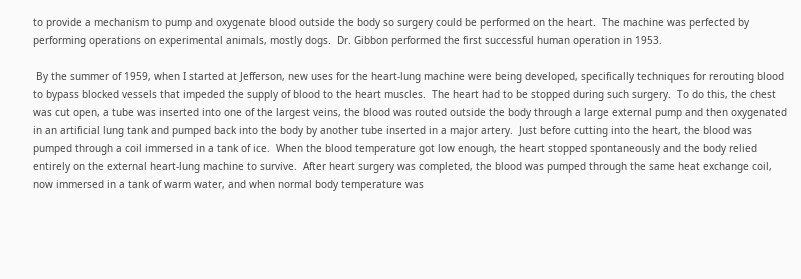to provide a mechanism to pump and oxygenate blood outside the body so surgery could be performed on the heart.  The machine was perfected by performing operations on experimental animals, mostly dogs.  Dr. Gibbon performed the first successful human operation in 1953.

 By the summer of 1959, when I started at Jefferson, new uses for the heart-lung machine were being developed, specifically techniques for rerouting blood to bypass blocked vessels that impeded the supply of blood to the heart muscles.  The heart had to be stopped during such surgery.  To do this, the chest was cut open, a tube was inserted into one of the largest veins, the blood was routed outside the body through a large external pump and then oxygenated in an artificial lung tank and pumped back into the body by another tube inserted in a major artery.  Just before cutting into the heart, the blood was pumped through a coil immersed in a tank of ice.  When the blood temperature got low enough, the heart stopped spontaneously and the body relied entirely on the external heart-lung machine to survive.  After heart surgery was completed, the blood was pumped through the same heat exchange coil, now immersed in a tank of warm water, and when normal body temperature was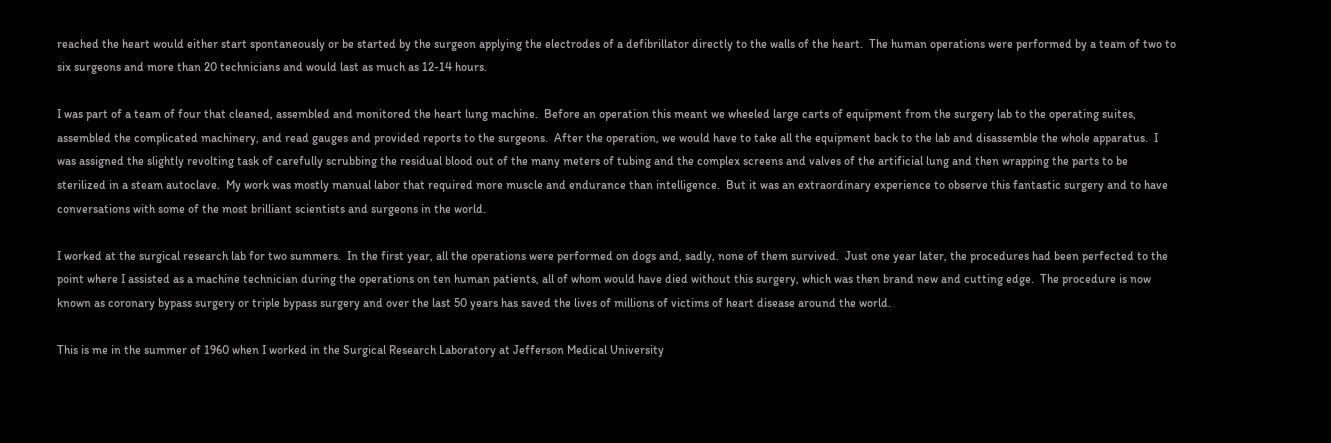reached the heart would either start spontaneously or be started by the surgeon applying the electrodes of a defibrillator directly to the walls of the heart.  The human operations were performed by a team of two to six surgeons and more than 20 technicians and would last as much as 12-14 hours.

I was part of a team of four that cleaned, assembled and monitored the heart lung machine.  Before an operation this meant we wheeled large carts of equipment from the surgery lab to the operating suites, assembled the complicated machinery, and read gauges and provided reports to the surgeons.  After the operation, we would have to take all the equipment back to the lab and disassemble the whole apparatus.  I was assigned the slightly revolting task of carefully scrubbing the residual blood out of the many meters of tubing and the complex screens and valves of the artificial lung and then wrapping the parts to be sterilized in a steam autoclave.  My work was mostly manual labor that required more muscle and endurance than intelligence.  But it was an extraordinary experience to observe this fantastic surgery and to have conversations with some of the most brilliant scientists and surgeons in the world.

I worked at the surgical research lab for two summers.  In the first year, all the operations were performed on dogs and, sadly, none of them survived.  Just one year later, the procedures had been perfected to the point where I assisted as a machine technician during the operations on ten human patients, all of whom would have died without this surgery, which was then brand new and cutting edge.  The procedure is now known as coronary bypass surgery or triple bypass surgery and over the last 50 years has saved the lives of millions of victims of heart disease around the world.

This is me in the summer of 1960 when I worked in the Surgical Research Laboratory at Jefferson Medical University